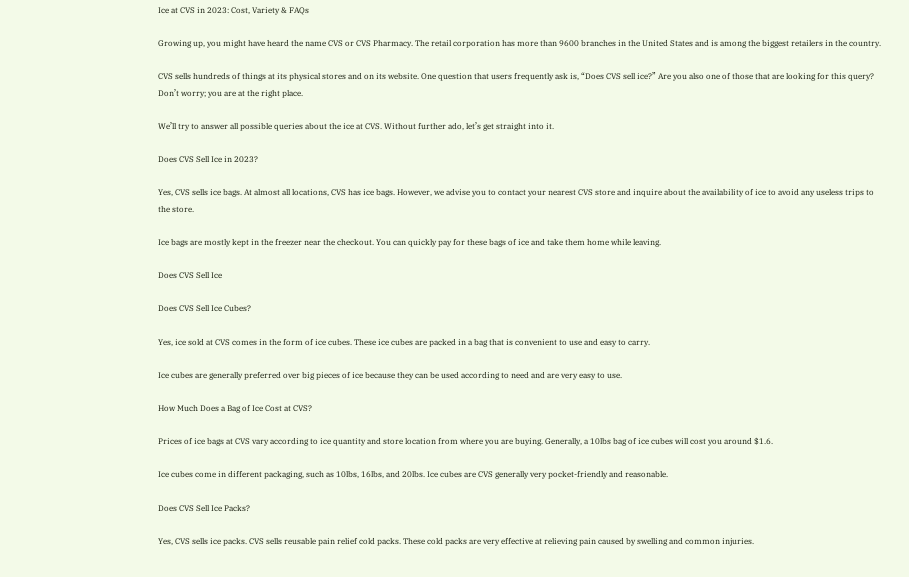Ice at CVS in 2023: Cost, Variety & FAQs

Growing up, you might have heard the name CVS or CVS Pharmacy. The retail corporation has more than 9600 branches in the United States and is among the biggest retailers in the country.

CVS sells hundreds of things at its physical stores and on its website. One question that users frequently ask is, “Does CVS sell ice?” Are you also one of those that are looking for this query? Don’t worry; you are at the right place.

We’ll try to answer all possible queries about the ice at CVS. Without further ado, let’s get straight into it.

Does CVS Sell Ice in 2023?

Yes, CVS sells ice bags. At almost all locations, CVS has ice bags. However, we advise you to contact your nearest CVS store and inquire about the availability of ice to avoid any useless trips to the store.

Ice bags are mostly kept in the freezer near the checkout. You can quickly pay for these bags of ice and take them home while leaving.

Does CVS Sell Ice

Does CVS Sell Ice Cubes?

Yes, ice sold at CVS comes in the form of ice cubes. These ice cubes are packed in a bag that is convenient to use and easy to carry.

Ice cubes are generally preferred over big pieces of ice because they can be used according to need and are very easy to use.

How Much Does a Bag of Ice Cost at CVS?

Prices of ice bags at CVS vary according to ice quantity and store location from where you are buying. Generally, a 10lbs bag of ice cubes will cost you around $1.6.

Ice cubes come in different packaging, such as 10lbs, 16lbs, and 20lbs. Ice cubes are CVS generally very pocket-friendly and reasonable.

Does CVS Sell Ice Packs?

Yes, CVS sells ice packs. CVS sells reusable pain relief cold packs. These cold packs are very effective at relieving pain caused by swelling and common injuries.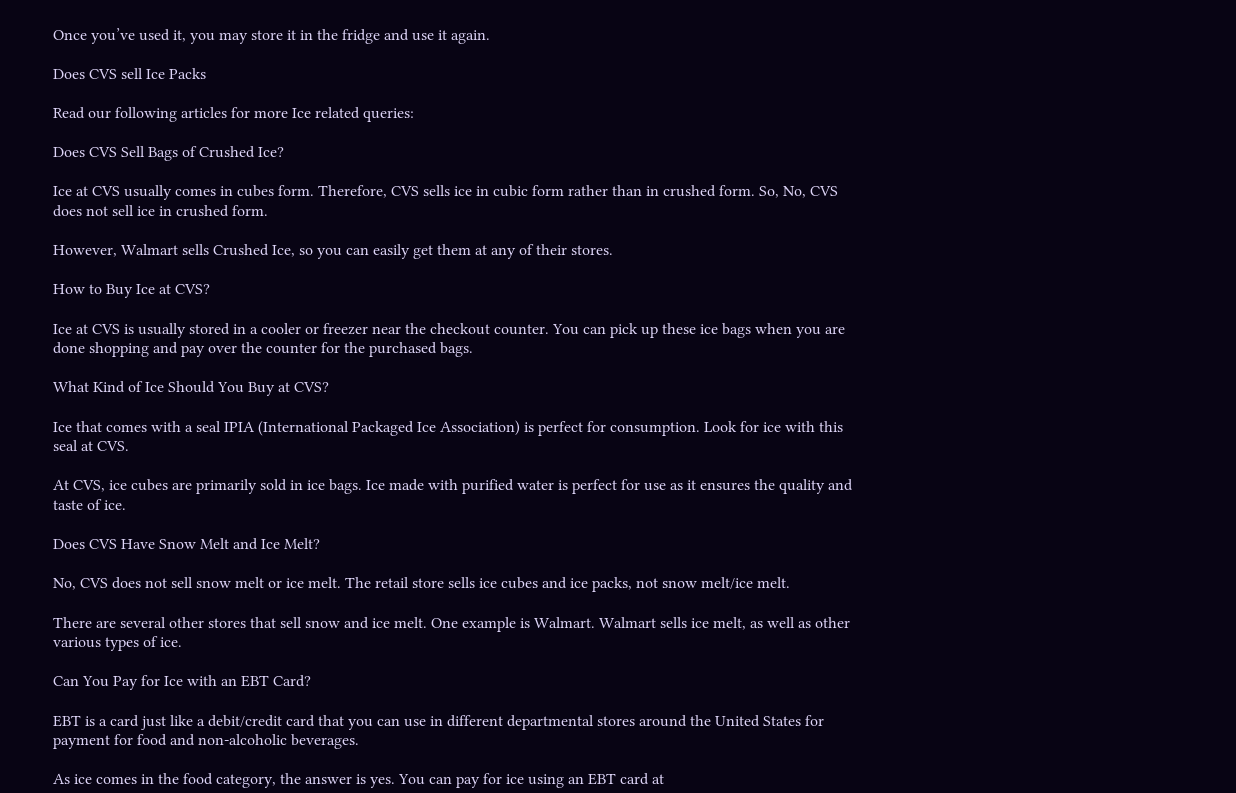Once you’ve used it, you may store it in the fridge and use it again.

Does CVS sell Ice Packs

Read our following articles for more Ice related queries:

Does CVS Sell Bags of Crushed Ice?

Ice at CVS usually comes in cubes form. Therefore, CVS sells ice in cubic form rather than in crushed form. So, No, CVS does not sell ice in crushed form.

However, Walmart sells Crushed Ice, so you can easily get them at any of their stores.

How to Buy Ice at CVS?

Ice at CVS is usually stored in a cooler or freezer near the checkout counter. You can pick up these ice bags when you are done shopping and pay over the counter for the purchased bags.

What Kind of Ice Should You Buy at CVS?

Ice that comes with a seal IPIA (International Packaged Ice Association) is perfect for consumption. Look for ice with this seal at CVS.

At CVS, ice cubes are primarily sold in ice bags. Ice made with purified water is perfect for use as it ensures the quality and taste of ice.

Does CVS Have Snow Melt and Ice Melt?

No, CVS does not sell snow melt or ice melt. The retail store sells ice cubes and ice packs, not snow melt/ice melt.

There are several other stores that sell snow and ice melt. One example is Walmart. Walmart sells ice melt, as well as other various types of ice.

Can You Pay for Ice with an EBT Card?

EBT is a card just like a debit/credit card that you can use in different departmental stores around the United States for payment for food and non-alcoholic beverages.

As ice comes in the food category, the answer is yes. You can pay for ice using an EBT card at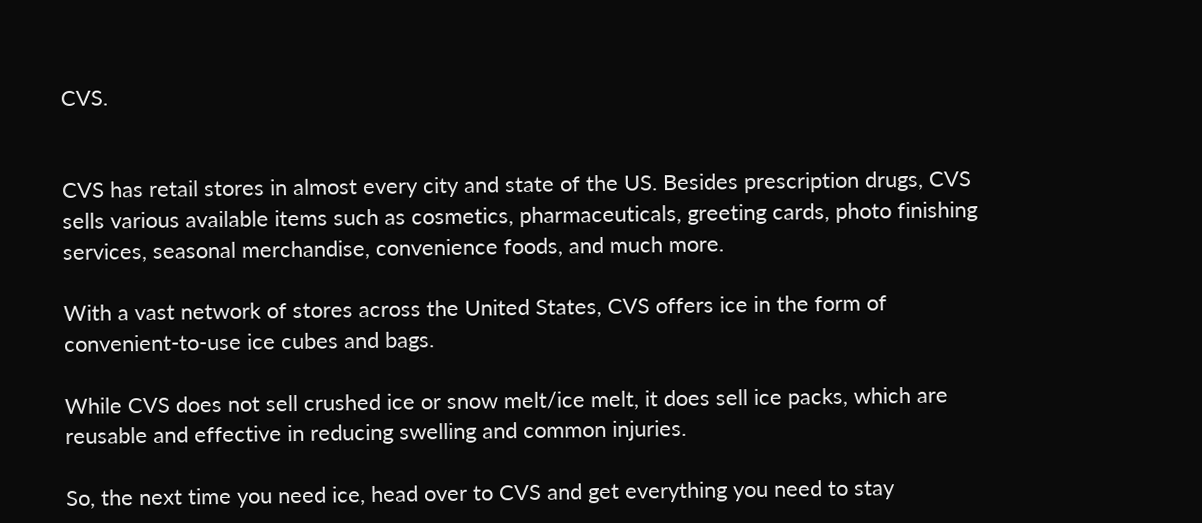CVS.


CVS has retail stores in almost every city and state of the US. Besides prescription drugs, CVS sells various available items such as cosmetics, pharmaceuticals, greeting cards, photo finishing services, seasonal merchandise, convenience foods, and much more.

With a vast network of stores across the United States, CVS offers ice in the form of convenient-to-use ice cubes and bags.

While CVS does not sell crushed ice or snow melt/ice melt, it does sell ice packs, which are reusable and effective in reducing swelling and common injuries.

So, the next time you need ice, head over to CVS and get everything you need to stay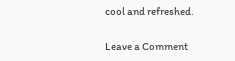cool and refreshed.

Leave a Comment